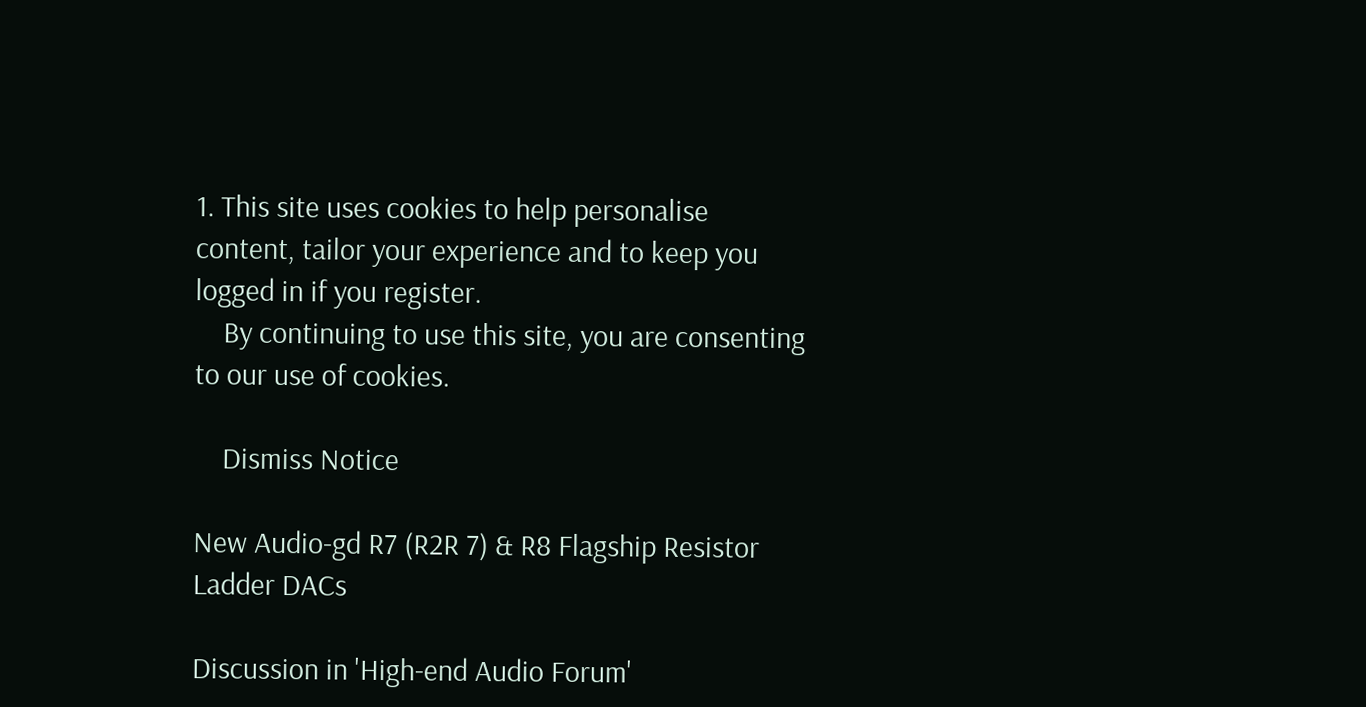1. This site uses cookies to help personalise content, tailor your experience and to keep you logged in if you register.
    By continuing to use this site, you are consenting to our use of cookies.

    Dismiss Notice

New Audio-gd R7 (R2R 7) & R8 Flagship Resistor Ladder DACs

Discussion in 'High-end Audio Forum'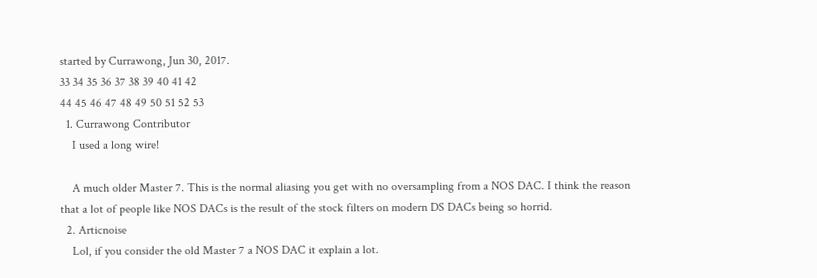started by Currawong, Jun 30, 2017.
33 34 35 36 37 38 39 40 41 42
44 45 46 47 48 49 50 51 52 53
  1. Currawong Contributor
    I used a long wire!

    A much older Master 7. This is the normal aliasing you get with no oversampling from a NOS DAC. I think the reason that a lot of people like NOS DACs is the result of the stock filters on modern DS DACs being so horrid.
  2. Articnoise
    Lol, if you consider the old Master 7 a NOS DAC it explain a lot.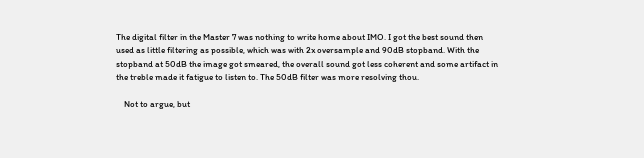The digital filter in the Master 7 was nothing to write home about IMO. I got the best sound then used as little filtering as possible, which was with 2x oversample and 90dB stopband. With the stopband at 50dB the image got smeared, the overall sound got less coherent and some artifact in the treble made it fatigue to listen to. The 50dB filter was more resolving thou.

    Not to argue, but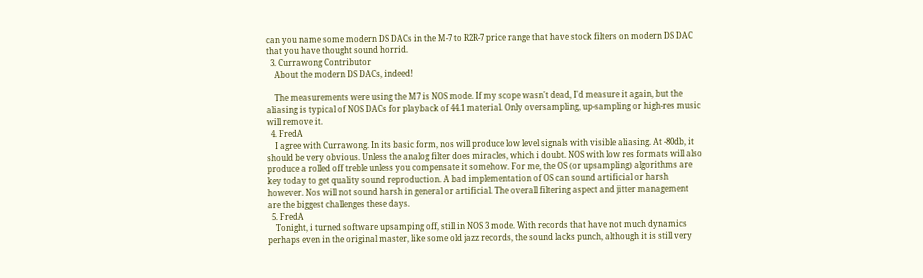can you name some modern DS DACs in the M-7 to R2R-7 price range that have stock filters on modern DS DAC that you have thought sound horrid.
  3. Currawong Contributor
    About the modern DS DACs, indeed!

    The measurements were using the M7 is NOS mode. If my scope wasn't dead, I'd measure it again, but the aliasing is typical of NOS DACs for playback of 44.1 material. Only oversampling, up-sampling or high-res music will remove it.
  4. FredA
    I agree with Currawong. In its basic form, nos will produce low level signals with visible aliasing. At -80db, it should be very obvious. Unless the analog filter does miracles, which i doubt. NOS with low res formats will also produce a rolled off treble unless you compensate it somehow. For me, the OS (or upsampling) algorithms are key today to get quality sound reproduction. A bad implementation of OS can sound artificial or harsh however. Nos will not sound harsh in general or artificial. The overall filtering aspect and jitter management are the biggest challenges these days.
  5. FredA
    Tonight, i turned software upsamping off, still in NOS 3 mode. With records that have not much dynamics perhaps even in the original master, like some old jazz records, the sound lacks punch, although it is still very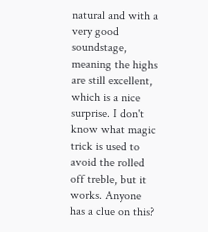natural and with a very good soundstage, meaning the highs are still excellent, which is a nice surprise. I don't know what magic trick is used to avoid the rolled off treble, but it works. Anyone has a clue on this?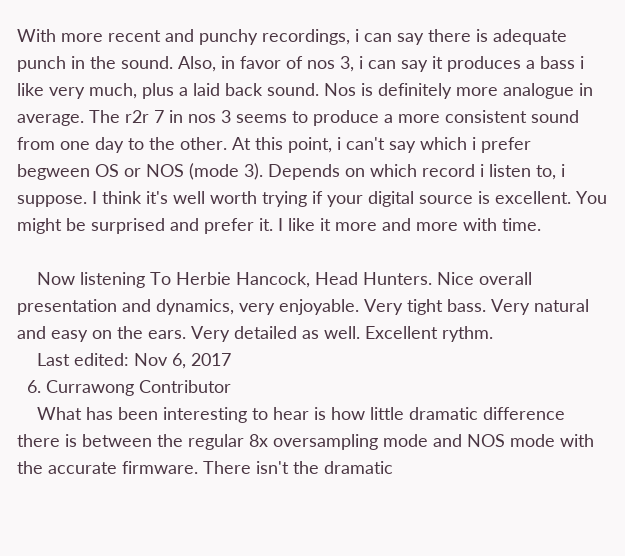With more recent and punchy recordings, i can say there is adequate punch in the sound. Also, in favor of nos 3, i can say it produces a bass i like very much, plus a laid back sound. Nos is definitely more analogue in average. The r2r 7 in nos 3 seems to produce a more consistent sound from one day to the other. At this point, i can't say which i prefer begween OS or NOS (mode 3). Depends on which record i listen to, i suppose. I think it's well worth trying if your digital source is excellent. You might be surprised and prefer it. I like it more and more with time.

    Now listening To Herbie Hancock, Head Hunters. Nice overall presentation and dynamics, very enjoyable. Very tight bass. Very natural and easy on the ears. Very detailed as well. Excellent rythm.
    Last edited: Nov 6, 2017
  6. Currawong Contributor
    What has been interesting to hear is how little dramatic difference there is between the regular 8x oversampling mode and NOS mode with the accurate firmware. There isn't the dramatic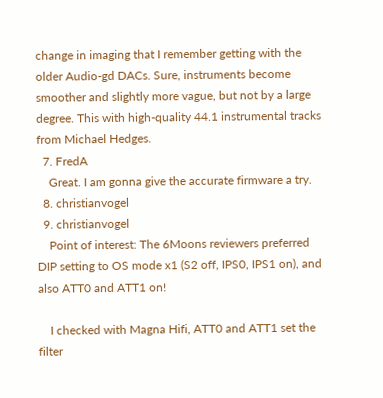change in imaging that I remember getting with the older Audio-gd DACs. Sure, instruments become smoother and slightly more vague, but not by a large degree. This with high-quality 44.1 instrumental tracks from Michael Hedges.
  7. FredA
    Great. I am gonna give the accurate firmware a try.
  8. christianvogel
  9. christianvogel
    Point of interest: The 6Moons reviewers preferred DIP setting to OS mode x1 (S2 off, IPS0, IPS1 on), and also ATT0 and ATT1 on!

    I checked with Magna Hifi, ATT0 and ATT1 set the filter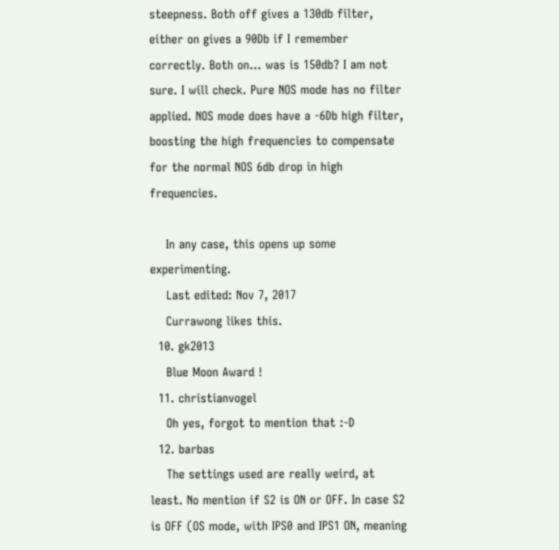steepness. Both off gives a 130db filter, either on gives a 90Db if I remember correctly. Both on... was is 150db? I am not sure. I will check. Pure NOS mode has no filter applied. NOS mode does have a -6Db high filter, boosting the high frequencies to compensate for the normal NOS 6db drop in high frequencies.

    In any case, this opens up some experimenting.
    Last edited: Nov 7, 2017
    Currawong likes this.
  10. gk2013
    Blue Moon Award !
  11. christianvogel
    Oh yes, forgot to mention that :-D
  12. barbas
    The settings used are really weird, at least. No mention if S2 is ON or OFF. In case S2 is OFF (OS mode, with IPS0 and IPS1 ON, meaning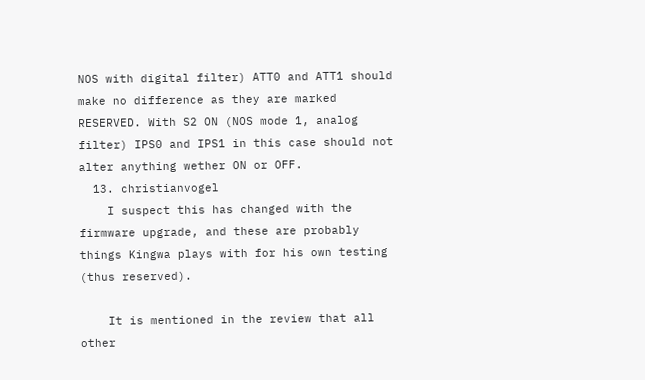NOS with digital filter) ATT0 and ATT1 should make no difference as they are marked RESERVED. With S2 ON (NOS mode 1, analog filter) IPS0 and IPS1 in this case should not alter anything wether ON or OFF.
  13. christianvogel
    I suspect this has changed with the firmware upgrade, and these are probably things Kingwa plays with for his own testing (thus reserved).

    It is mentioned in the review that all other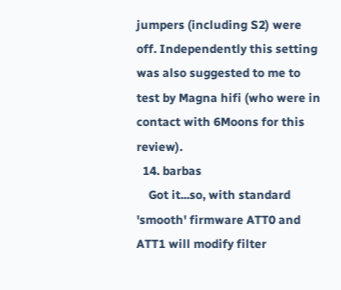jumpers (including S2) were off. Independently this setting was also suggested to me to test by Magna hifi (who were in contact with 6Moons for this review).
  14. barbas
    Got it...so, with standard 'smooth' firmware ATT0 and ATT1 will modify filter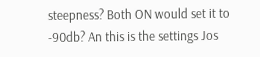steepness? Both ON would set it to -90db? An this is the settings Jos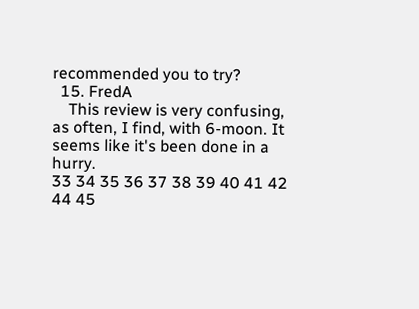recommended you to try?
  15. FredA
    This review is very confusing, as often, I find, with 6-moon. It seems like it's been done in a hurry.
33 34 35 36 37 38 39 40 41 42
44 45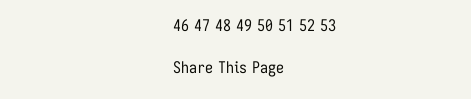46 47 48 49 50 51 52 53

Share This Page